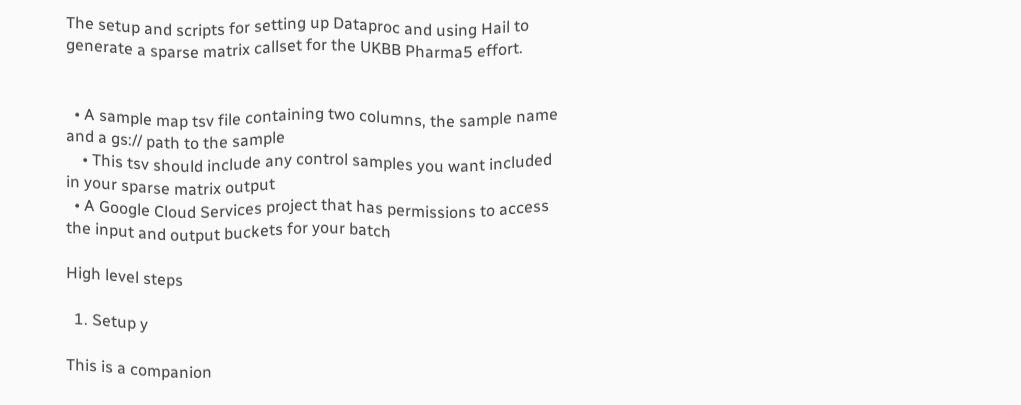The setup and scripts for setting up Dataproc and using Hail to generate a sparse matrix callset for the UKBB Pharma5 effort.


  • A sample map tsv file containing two columns, the sample name and a gs:// path to the sample
    • This tsv should include any control samples you want included in your sparse matrix output
  • A Google Cloud Services project that has permissions to access the input and output buckets for your batch

High level steps

  1. Setup y

This is a companion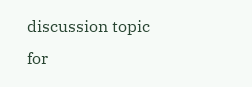discussion topic for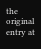the original entry at